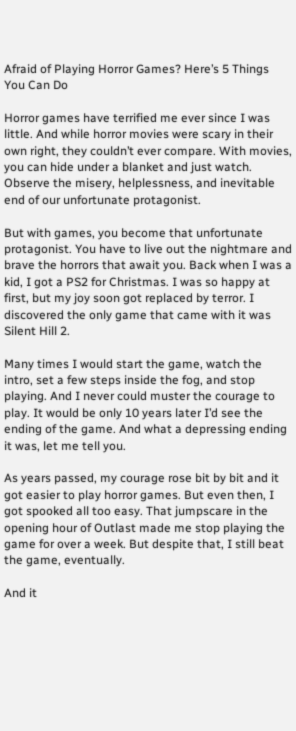Afraid of Playing Horror Games? Here’s 5 Things You Can Do

Horror games have terrified me ever since I was little. And while horror movies were scary in their own right, they couldn’t ever compare. With movies, you can hide under a blanket and just watch. Observe the misery, helplessness, and inevitable end of our unfortunate protagonist.

But with games, you become that unfortunate protagonist. You have to live out the nightmare and brave the horrors that await you. Back when I was a kid, I got a PS2 for Christmas. I was so happy at first, but my joy soon got replaced by terror. I discovered the only game that came with it was Silent Hill 2.

Many times I would start the game, watch the intro, set a few steps inside the fog, and stop playing. And I never could muster the courage to play. It would be only 10 years later I’d see the ending of the game. And what a depressing ending it was, let me tell you.

As years passed, my courage rose bit by bit and it got easier to play horror games. But even then, I got spooked all too easy. That jumpscare in the opening hour of Outlast made me stop playing the game for over a week. But despite that, I still beat the game, eventually.

And it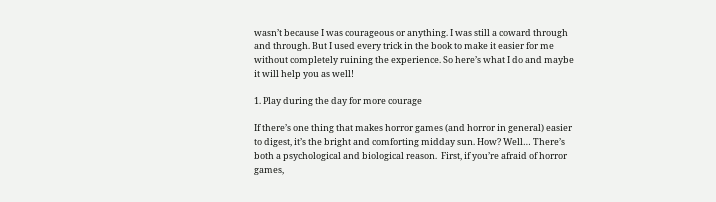wasn’t because I was courageous or anything. I was still a coward through and through. But I used every trick in the book to make it easier for me without completely ruining the experience. So here’s what I do and maybe it will help you as well!

1. Play during the day for more courage

If there’s one thing that makes horror games (and horror in general) easier to digest, it’s the bright and comforting midday sun. How? Well… There’s both a psychological and biological reason.  First, if you’re afraid of horror games,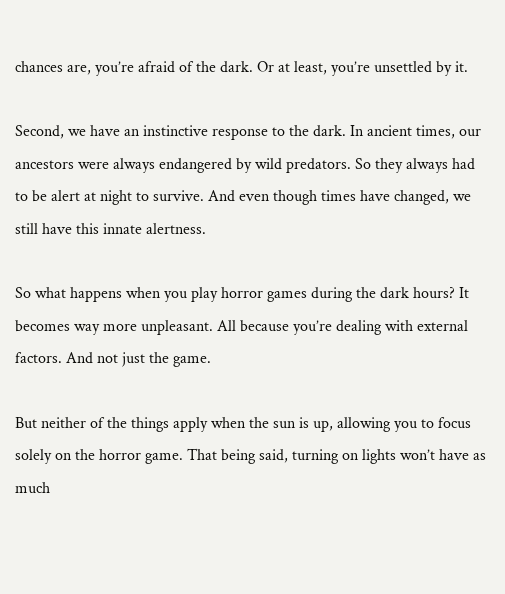chances are, you’re afraid of the dark. Or at least, you’re unsettled by it.

Second, we have an instinctive response to the dark. In ancient times, our ancestors were always endangered by wild predators. So they always had to be alert at night to survive. And even though times have changed, we still have this innate alertness.

So what happens when you play horror games during the dark hours? It becomes way more unpleasant. All because you’re dealing with external factors. And not just the game.

But neither of the things apply when the sun is up, allowing you to focus solely on the horror game. That being said, turning on lights won’t have as much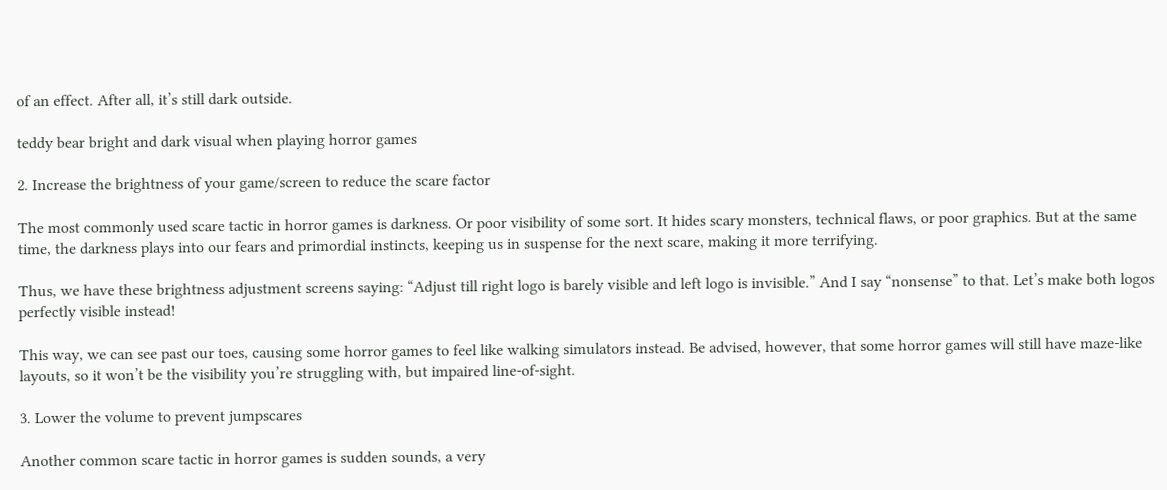of an effect. After all, it’s still dark outside.

teddy bear bright and dark visual when playing horror games

2. Increase the brightness of your game/screen to reduce the scare factor

The most commonly used scare tactic in horror games is darkness. Or poor visibility of some sort. It hides scary monsters, technical flaws, or poor graphics. But at the same time, the darkness plays into our fears and primordial instincts, keeping us in suspense for the next scare, making it more terrifying.

Thus, we have these brightness adjustment screens saying: “Adjust till right logo is barely visible and left logo is invisible.” And I say “nonsense” to that. Let’s make both logos perfectly visible instead!

This way, we can see past our toes, causing some horror games to feel like walking simulators instead. Be advised, however, that some horror games will still have maze-like layouts, so it won’t be the visibility you’re struggling with, but impaired line-of-sight.

3. Lower the volume to prevent jumpscares

Another common scare tactic in horror games is sudden sounds, a very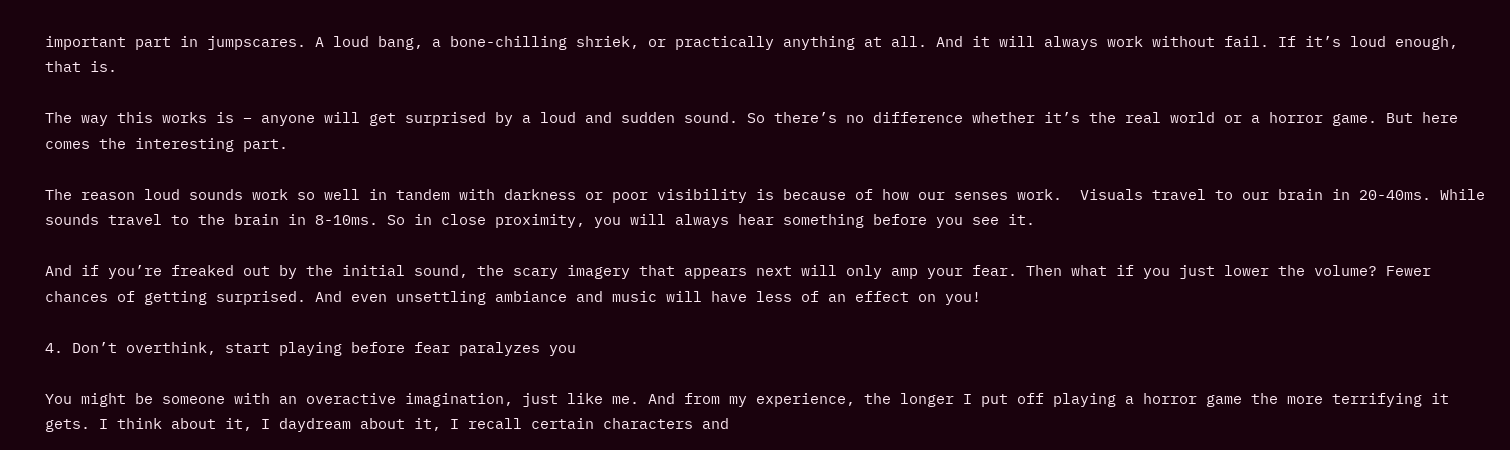important part in jumpscares. A loud bang, a bone-chilling shriek, or practically anything at all. And it will always work without fail. If it’s loud enough, that is.

The way this works is – anyone will get surprised by a loud and sudden sound. So there’s no difference whether it’s the real world or a horror game. But here comes the interesting part.

The reason loud sounds work so well in tandem with darkness or poor visibility is because of how our senses work.  Visuals travel to our brain in 20-40ms. While sounds travel to the brain in 8-10ms. So in close proximity, you will always hear something before you see it.

And if you’re freaked out by the initial sound, the scary imagery that appears next will only amp your fear. Then what if you just lower the volume? Fewer chances of getting surprised. And even unsettling ambiance and music will have less of an effect on you!

4. Don’t overthink, start playing before fear paralyzes you

You might be someone with an overactive imagination, just like me. And from my experience, the longer I put off playing a horror game the more terrifying it gets. I think about it, I daydream about it, I recall certain characters and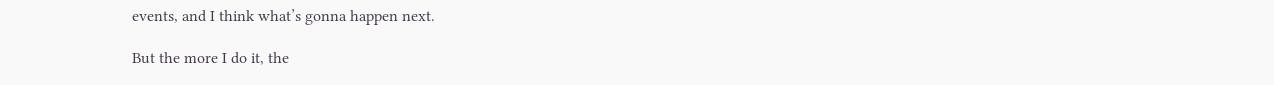events, and I think what’s gonna happen next.

But the more I do it, the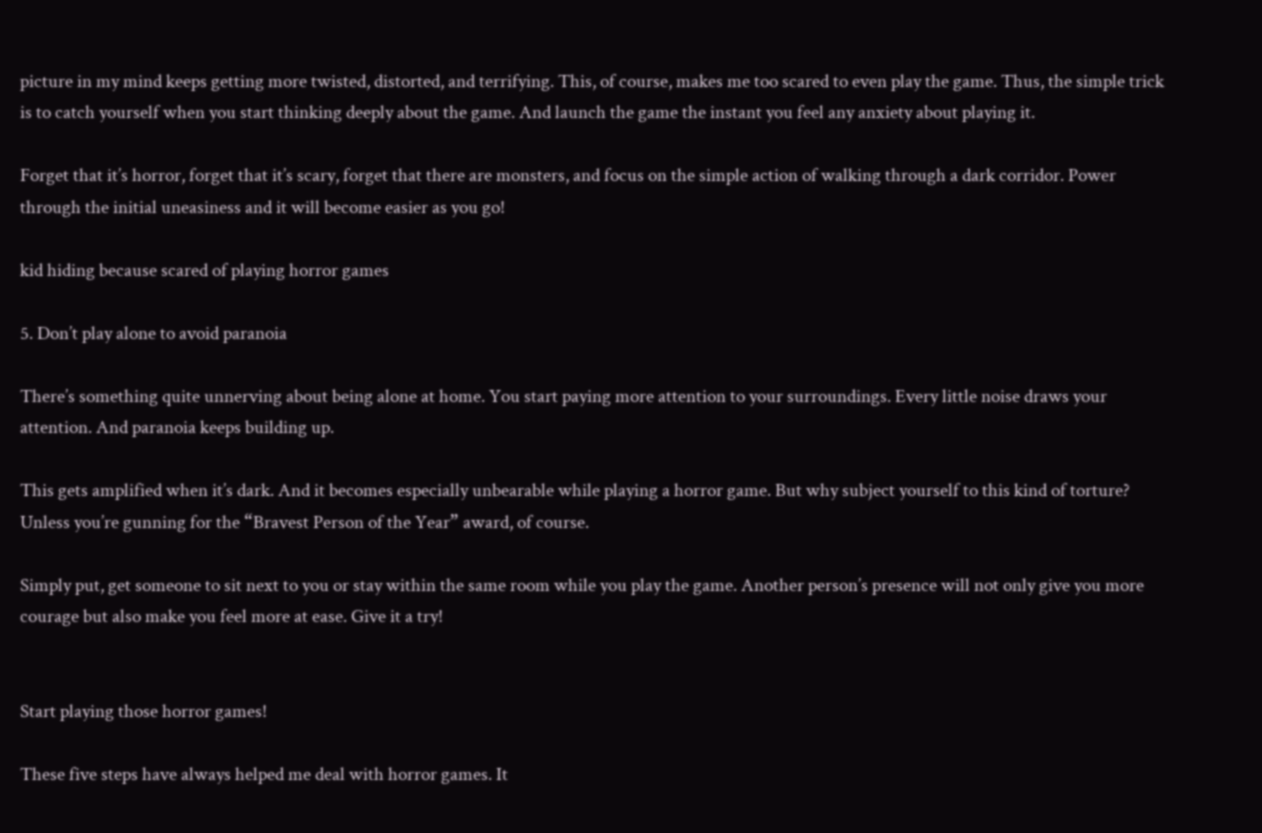picture in my mind keeps getting more twisted, distorted, and terrifying. This, of course, makes me too scared to even play the game. Thus, the simple trick is to catch yourself when you start thinking deeply about the game. And launch the game the instant you feel any anxiety about playing it.

Forget that it’s horror, forget that it’s scary, forget that there are monsters, and focus on the simple action of walking through a dark corridor. Power through the initial uneasiness and it will become easier as you go!

kid hiding because scared of playing horror games

5. Don’t play alone to avoid paranoia

There’s something quite unnerving about being alone at home. You start paying more attention to your surroundings. Every little noise draws your attention. And paranoia keeps building up.

This gets amplified when it’s dark. And it becomes especially unbearable while playing a horror game. But why subject yourself to this kind of torture? Unless you’re gunning for the “Bravest Person of the Year” award, of course.

Simply put, get someone to sit next to you or stay within the same room while you play the game. Another person’s presence will not only give you more courage but also make you feel more at ease. Give it a try!


Start playing those horror games!

These five steps have always helped me deal with horror games. It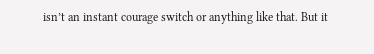isn’t an instant courage switch or anything like that. But it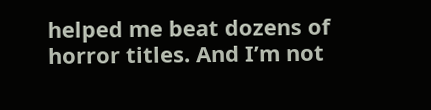helped me beat dozens of horror titles. And I’m not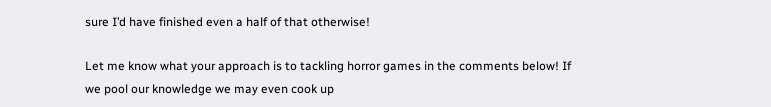sure I’d have finished even a half of that otherwise!

Let me know what your approach is to tackling horror games in the comments below! If we pool our knowledge we may even cook up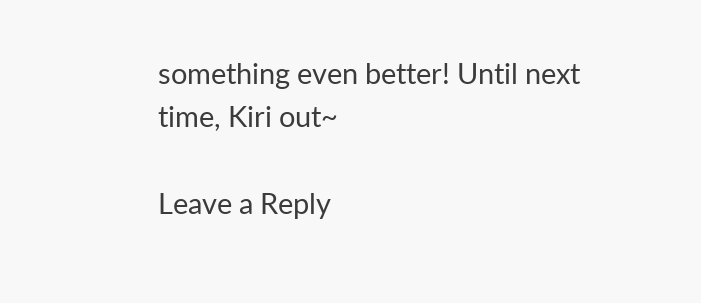something even better! Until next time, Kiri out~

Leave a Reply